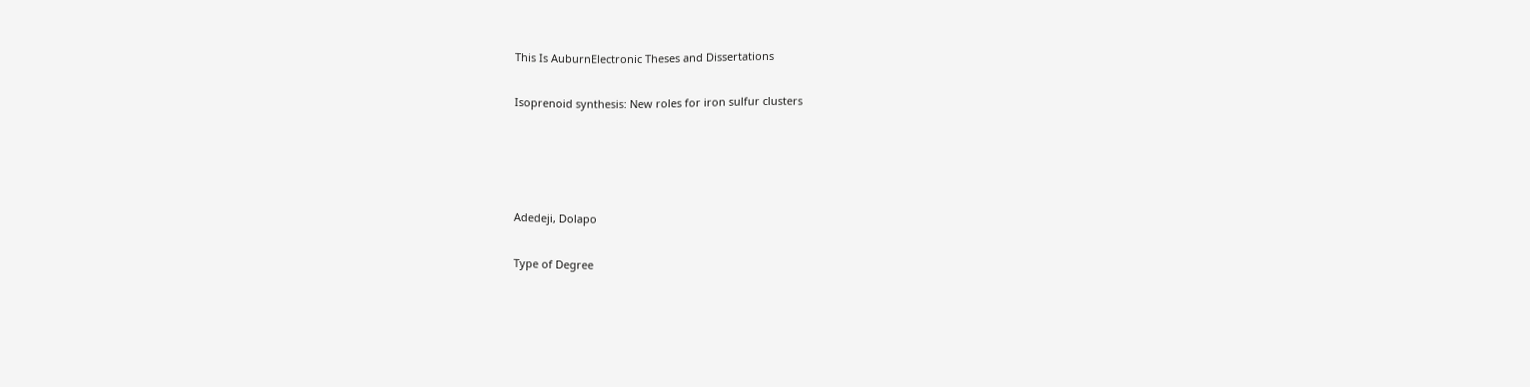This Is AuburnElectronic Theses and Dissertations

Isoprenoid synthesis: New roles for iron sulfur clusters




Adedeji, Dolapo

Type of Degree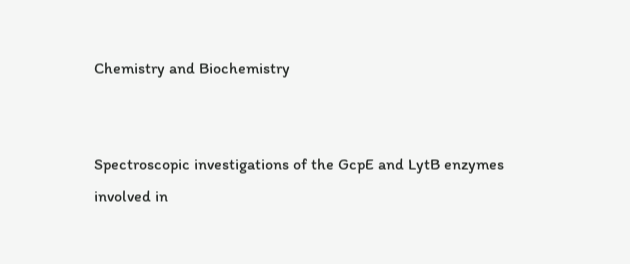Chemistry and Biochemistry


Spectroscopic investigations of the GcpE and LytB enzymes involved in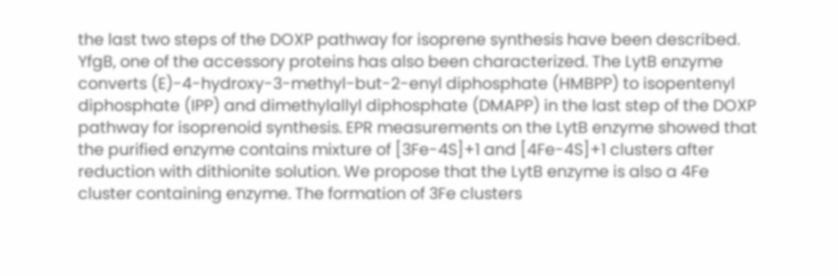the last two steps of the DOXP pathway for isoprene synthesis have been described. YfgB, one of the accessory proteins has also been characterized. The LytB enzyme converts (E)-4-hydroxy-3-methyl-but-2-enyl diphosphate (HMBPP) to isopentenyl diphosphate (IPP) and dimethylallyl diphosphate (DMAPP) in the last step of the DOXP pathway for isoprenoid synthesis. EPR measurements on the LytB enzyme showed that the purified enzyme contains mixture of [3Fe-4S]+1 and [4Fe-4S]+1 clusters after reduction with dithionite solution. We propose that the LytB enzyme is also a 4Fe cluster containing enzyme. The formation of 3Fe clusters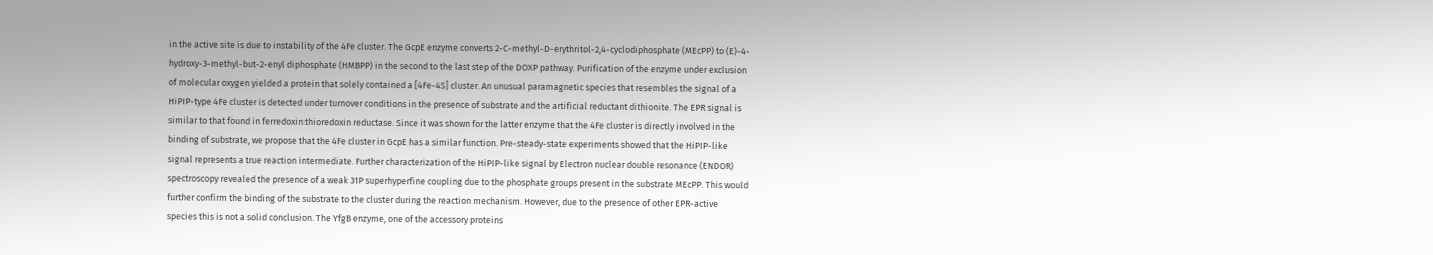in the active site is due to instability of the 4Fe cluster. The GcpE enzyme converts 2-C-methyl-D-erythritol-2,4-cyclodiphosphate (MEcPP) to (E)-4-hydroxy-3-methyl-but-2-enyl diphosphate (HMBPP) in the second to the last step of the DOXP pathway. Purification of the enzyme under exclusion of molecular oxygen yielded a protein that solely contained a [4Fe-4S] cluster. An unusual paramagnetic species that resembles the signal of a HiPIP-type 4Fe cluster is detected under turnover conditions in the presence of substrate and the artificial reductant dithionite. The EPR signal is similar to that found in ferredoxin:thioredoxin reductase. Since it was shown for the latter enzyme that the 4Fe cluster is directly involved in the binding of substrate, we propose that the 4Fe cluster in GcpE has a similar function. Pre-steady-state experiments showed that the HiPIP-like signal represents a true reaction intermediate. Further characterization of the HiPIP-like signal by Electron nuclear double resonance (ENDOR) spectroscopy revealed the presence of a weak 31P superhyperfine coupling due to the phosphate groups present in the substrate MEcPP. This would further confirm the binding of the substrate to the cluster during the reaction mechanism. However, due to the presence of other EPR-active species this is not a solid conclusion. The YfgB enzyme, one of the accessory proteins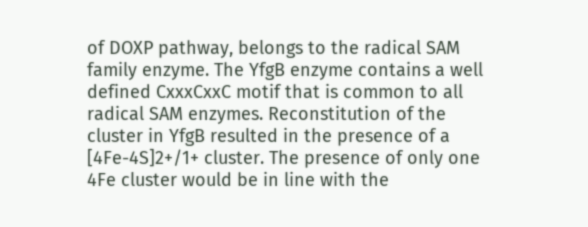of DOXP pathway, belongs to the radical SAM family enzyme. The YfgB enzyme contains a well defined CxxxCxxC motif that is common to all radical SAM enzymes. Reconstitution of the cluster in YfgB resulted in the presence of a [4Fe-4S]2+/1+ cluster. The presence of only one 4Fe cluster would be in line with the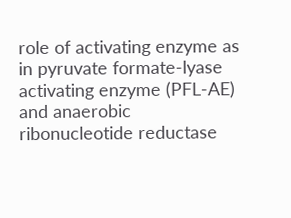role of activating enzyme as in pyruvate formate-lyase activating enzyme (PFL-AE) and anaerobic ribonucleotide reductase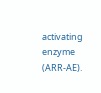activating enzyme (ARR-AE).